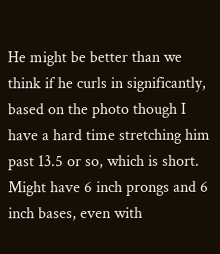He might be better than we think if he curls in significantly, based on the photo though I have a hard time stretching him past 13.5 or so, which is short. Might have 6 inch prongs and 6 inch bases, even with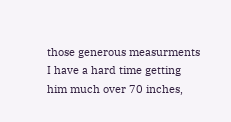those generous measurments I have a hard time getting him much over 70 inches,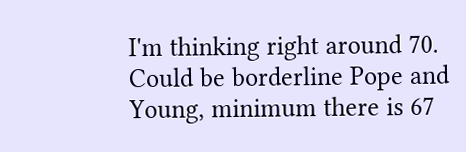I'm thinking right around 70. Could be borderline Pope and Young, minimum there is 67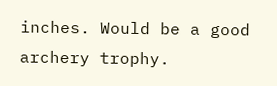inches. Would be a good archery trophy.